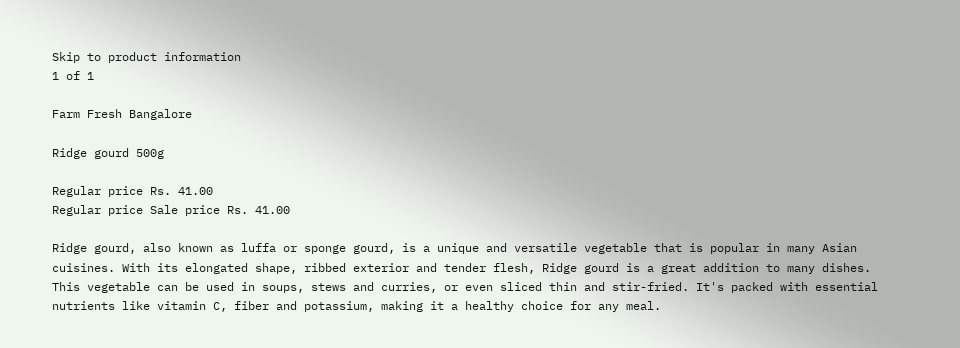Skip to product information
1 of 1

Farm Fresh Bangalore

Ridge gourd 500g

Regular price Rs. 41.00
Regular price Sale price Rs. 41.00

Ridge gourd, also known as luffa or sponge gourd, is a unique and versatile vegetable that is popular in many Asian cuisines. With its elongated shape, ribbed exterior and tender flesh, Ridge gourd is a great addition to many dishes. This vegetable can be used in soups, stews and curries, or even sliced thin and stir-fried. It's packed with essential nutrients like vitamin C, fiber and potassium, making it a healthy choice for any meal.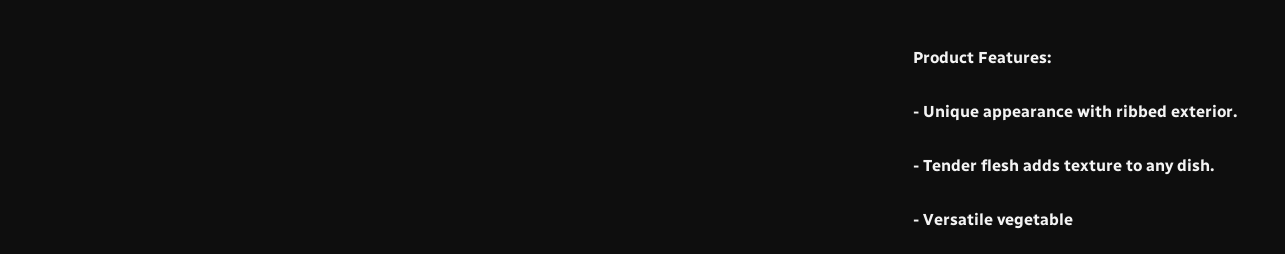Product Features:

- Unique appearance with ribbed exterior.

- Tender flesh adds texture to any dish.

- Versatile vegetable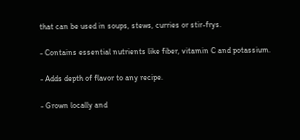that can be used in soups, stews, curries or stir-frys.

- Contains essential nutrients like fiber, vitamin C and potassium.

- Adds depth of flavor to any recipe.

- Grown locally and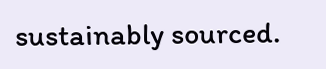sustainably sourced.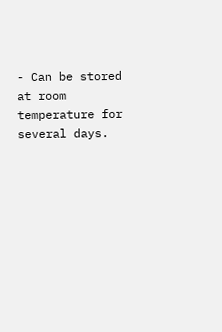- Can be stored at room temperature for several days.